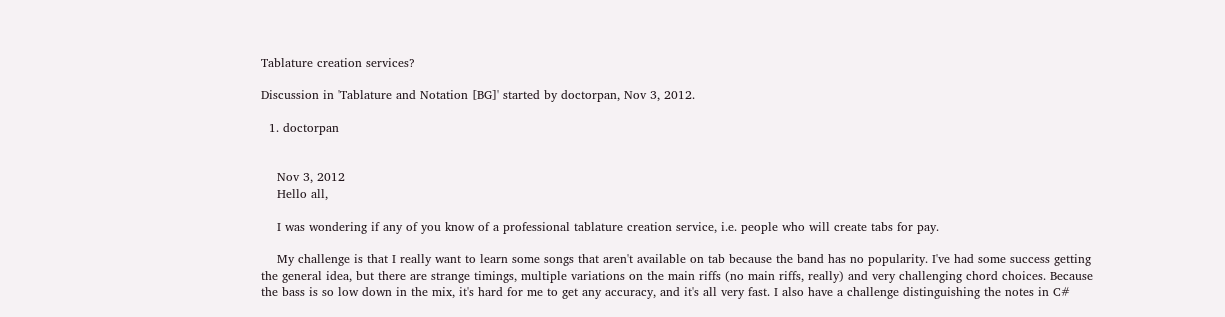Tablature creation services?

Discussion in 'Tablature and Notation [BG]' started by doctorpan, Nov 3, 2012.

  1. doctorpan


    Nov 3, 2012
    Hello all,

    I was wondering if any of you know of a professional tablature creation service, i.e. people who will create tabs for pay.

    My challenge is that I really want to learn some songs that aren't available on tab because the band has no popularity. I've had some success getting the general idea, but there are strange timings, multiple variations on the main riffs (no main riffs, really) and very challenging chord choices. Because the bass is so low down in the mix, it's hard for me to get any accuracy, and it's all very fast. I also have a challenge distinguishing the notes in C#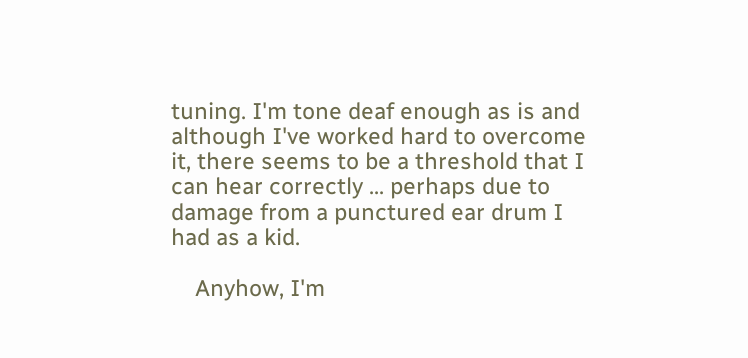tuning. I'm tone deaf enough as is and although I've worked hard to overcome it, there seems to be a threshold that I can hear correctly ... perhaps due to damage from a punctured ear drum I had as a kid.

    Anyhow, I'm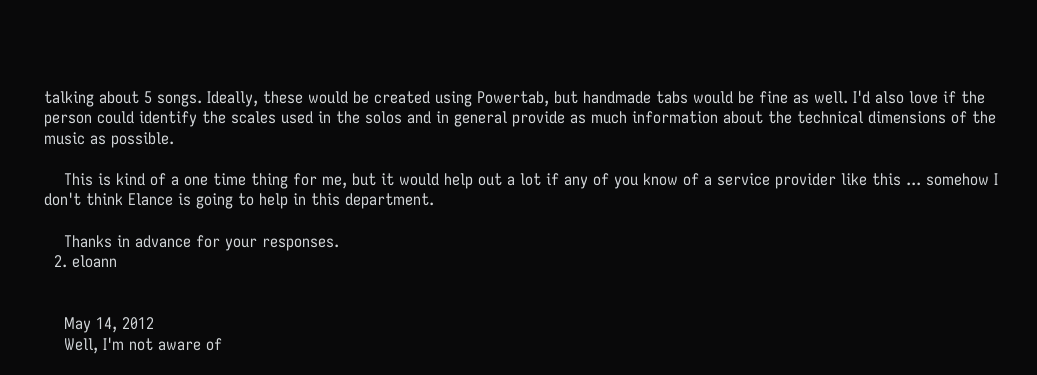talking about 5 songs. Ideally, these would be created using Powertab, but handmade tabs would be fine as well. I'd also love if the person could identify the scales used in the solos and in general provide as much information about the technical dimensions of the music as possible.

    This is kind of a one time thing for me, but it would help out a lot if any of you know of a service provider like this ... somehow I don't think Elance is going to help in this department.

    Thanks in advance for your responses.
  2. eloann


    May 14, 2012
    Well, I'm not aware of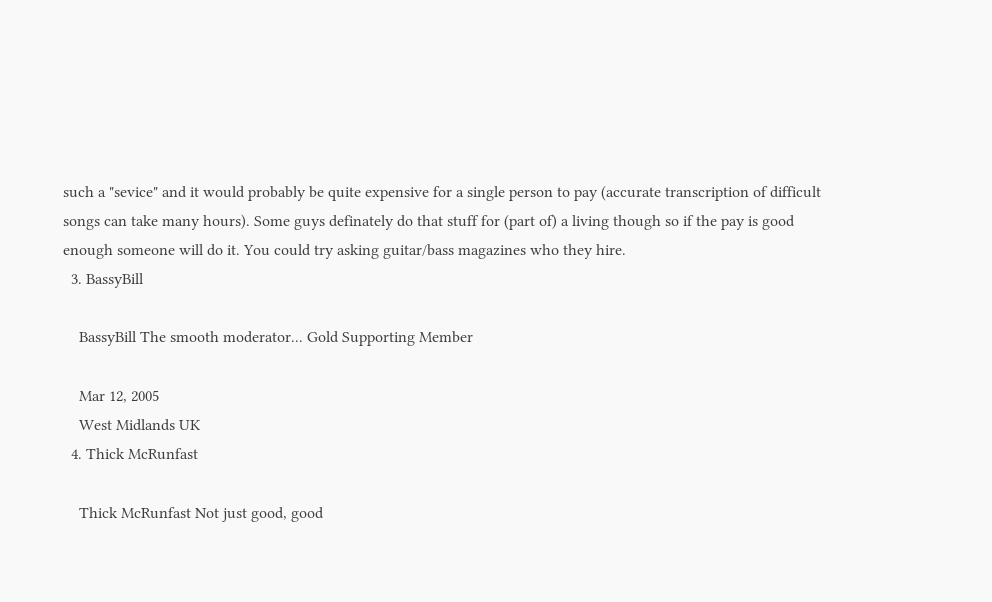such a "sevice" and it would probably be quite expensive for a single person to pay (accurate transcription of difficult songs can take many hours). Some guys definately do that stuff for (part of) a living though so if the pay is good enough someone will do it. You could try asking guitar/bass magazines who they hire.
  3. BassyBill

    BassyBill The smooth moderator... Gold Supporting Member

    Mar 12, 2005
    West Midlands UK
  4. Thick McRunfast

    Thick McRunfast Not just good, good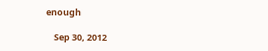enough

    Sep 30, 2012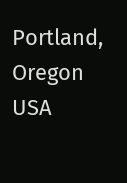Portland, Oregon USA